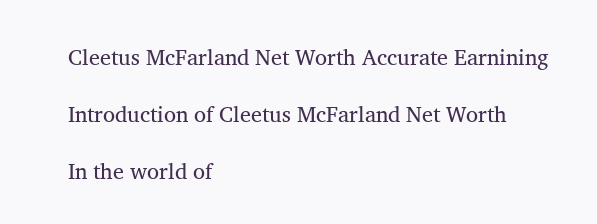Cleetus McFarland Net Worth Accurate Earnining

Introduction of Cleetus McFarland Net Worth

In the world of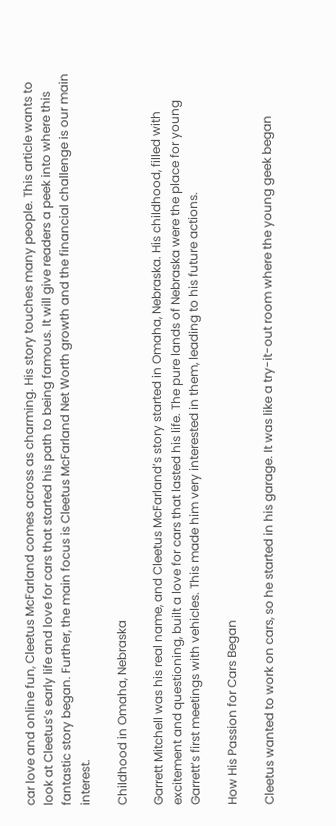car love and online fun, Cleetus McFarland comes across as charming. His story touches many people. This article wants to look at Cleetus’s early life and love for cars that started his path to being famous. It will give readers a peek into where this fantastic story began. Further, the main focus is Cleetus McFarland Net Worth growth and the financial challenge is our main interest.

Childhood in Omaha, Nebraska

Garrett Mitchell was his real name, and Cleetus McFarland’s story started in Omaha, Nebraska. His childhood, filled with excitement and questioning, built a love for cars that lasted his life. The pure lands of Nebraska were the place for young Garrett’s first meetings with vehicles. This made him very interested in them, leading to his future actions.

How His Passion for Cars Began

Cleetus wanted to work on cars, so he started in his garage. It was like a try-it-out room where the young geek began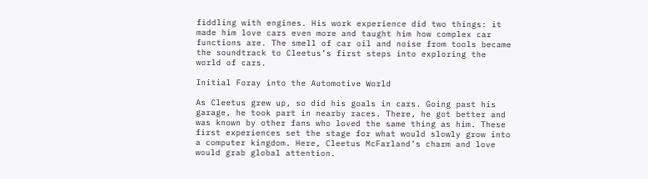fiddling with engines. His work experience did two things: it made him love cars even more and taught him how complex car functions are. The smell of car oil and noise from tools became the soundtrack to Cleetus’s first steps into exploring the world of cars.

Initial Foray into the Automotive World

As Cleetus grew up, so did his goals in cars. Going past his garage, he took part in nearby races. There, he got better and was known by other fans who loved the same thing as him. These first experiences set the stage for what would slowly grow into a computer kingdom. Here, Cleetus McFarland’s charm and love would grab global attention.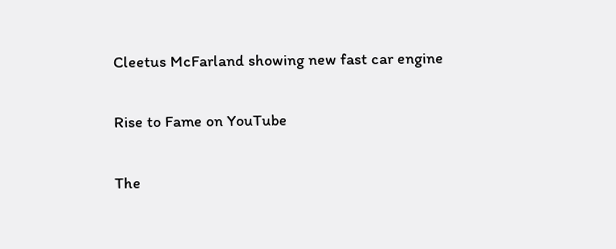Cleetus McFarland showing new fast car engine

Rise to Fame on YouTube

The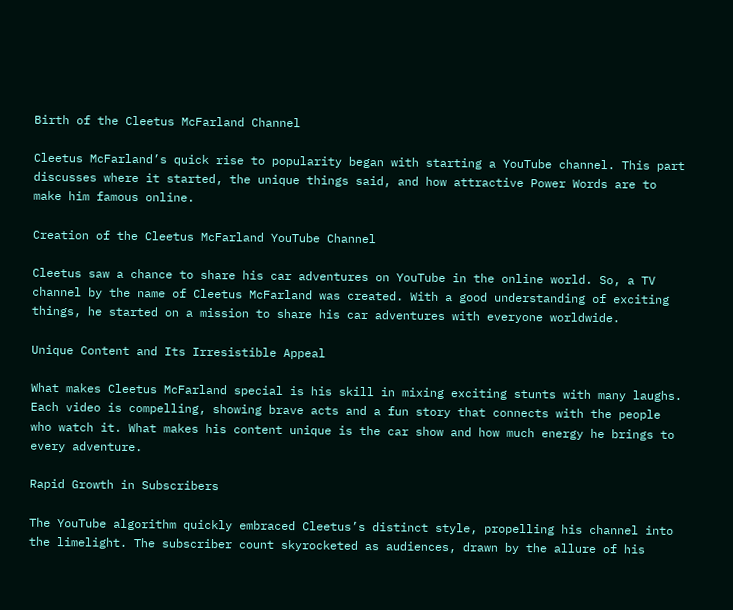Birth of the Cleetus McFarland Channel

Cleetus McFarland’s quick rise to popularity began with starting a YouTube channel. This part discusses where it started, the unique things said, and how attractive Power Words are to make him famous online.

Creation of the Cleetus McFarland YouTube Channel

Cleetus saw a chance to share his car adventures on YouTube in the online world. So, a TV channel by the name of Cleetus McFarland was created. With a good understanding of exciting things, he started on a mission to share his car adventures with everyone worldwide.

Unique Content and Its Irresistible Appeal

What makes Cleetus McFarland special is his skill in mixing exciting stunts with many laughs. Each video is compelling, showing brave acts and a fun story that connects with the people who watch it. What makes his content unique is the car show and how much energy he brings to every adventure.

Rapid Growth in Subscribers

The YouTube algorithm quickly embraced Cleetus’s distinct style, propelling his channel into the limelight. The subscriber count skyrocketed as audiences, drawn by the allure of his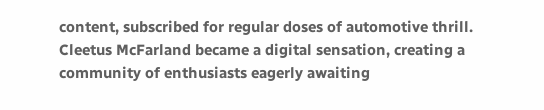content, subscribed for regular doses of automotive thrill. Cleetus McFarland became a digital sensation, creating a community of enthusiasts eagerly awaiting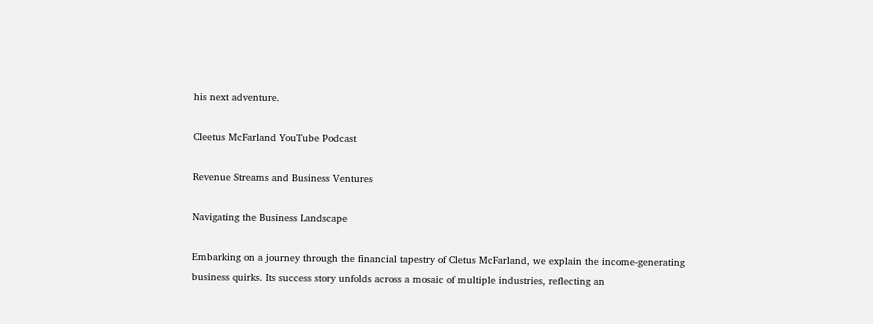his next adventure.

Cleetus McFarland YouTube Podcast

Revenue Streams and Business Ventures

Navigating the Business Landscape

Embarking on a journey through the financial tapestry of Cletus McFarland, we explain the income-generating business quirks. Its success story unfolds across a mosaic of multiple industries, reflecting an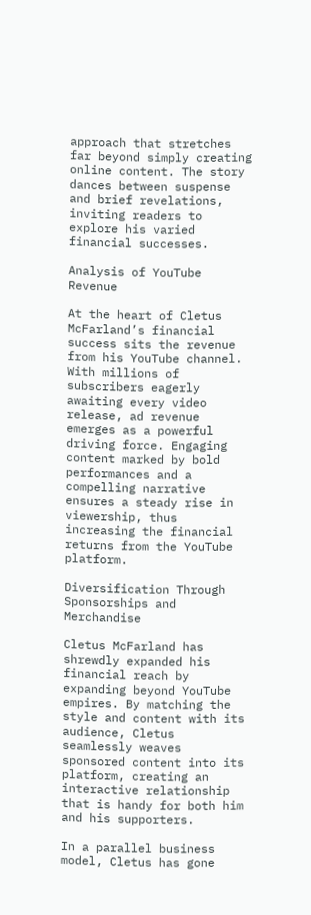approach that stretches far beyond simply creating online content. The story dances between suspense and brief revelations, inviting readers to explore his varied financial successes.

Analysis of YouTube Revenue

At the heart of Cletus McFarland’s financial success sits the revenue from his YouTube channel. With millions of subscribers eagerly awaiting every video release, ad revenue emerges as a powerful driving force. Engaging content marked by bold performances and a compelling narrative ensures a steady rise in viewership, thus increasing the financial returns from the YouTube platform.

Diversification Through Sponsorships and Merchandise

Cletus McFarland has shrewdly expanded his financial reach by expanding beyond YouTube empires. By matching the style and content with its audience, Cletus seamlessly weaves sponsored content into its platform, creating an interactive relationship that is handy for both him and his supporters.

In a parallel business model, Cletus has gone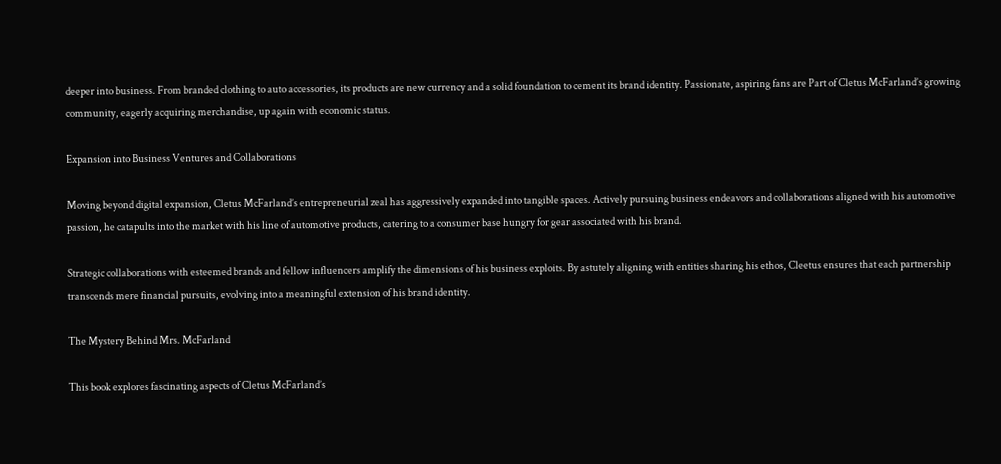deeper into business. From branded clothing to auto accessories, its products are new currency and a solid foundation to cement its brand identity. Passionate, aspiring fans are Part of Cletus McFarland’s growing community, eagerly acquiring merchandise, up again with economic status.

Expansion into Business Ventures and Collaborations

Moving beyond digital expansion, Cletus McFarland’s entrepreneurial zeal has aggressively expanded into tangible spaces. Actively pursuing business endeavors and collaborations aligned with his automotive passion, he catapults into the market with his line of automotive products, catering to a consumer base hungry for gear associated with his brand.

Strategic collaborations with esteemed brands and fellow influencers amplify the dimensions of his business exploits. By astutely aligning with entities sharing his ethos, Cleetus ensures that each partnership transcends mere financial pursuits, evolving into a meaningful extension of his brand identity.

The Mystery Behind Mrs. McFarland

This book explores fascinating aspects of Cletus McFarland’s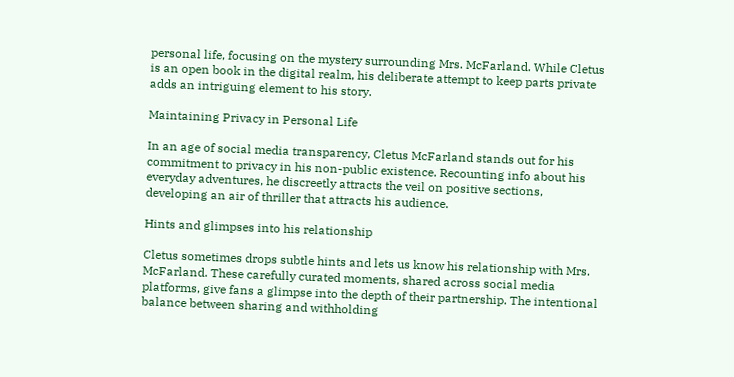personal life, focusing on the mystery surrounding Mrs. McFarland. While Cletus is an open book in the digital realm, his deliberate attempt to keep parts private adds an intriguing element to his story.

Maintaining Privacy in Personal Life

In an age of social media transparency, Cletus McFarland stands out for his commitment to privacy in his non-public existence. Recounting info about his everyday adventures, he discreetly attracts the veil on positive sections, developing an air of thriller that attracts his audience.

Hints and glimpses into his relationship

Cletus sometimes drops subtle hints and lets us know his relationship with Mrs. McFarland. These carefully curated moments, shared across social media platforms, give fans a glimpse into the depth of their partnership. The intentional balance between sharing and withholding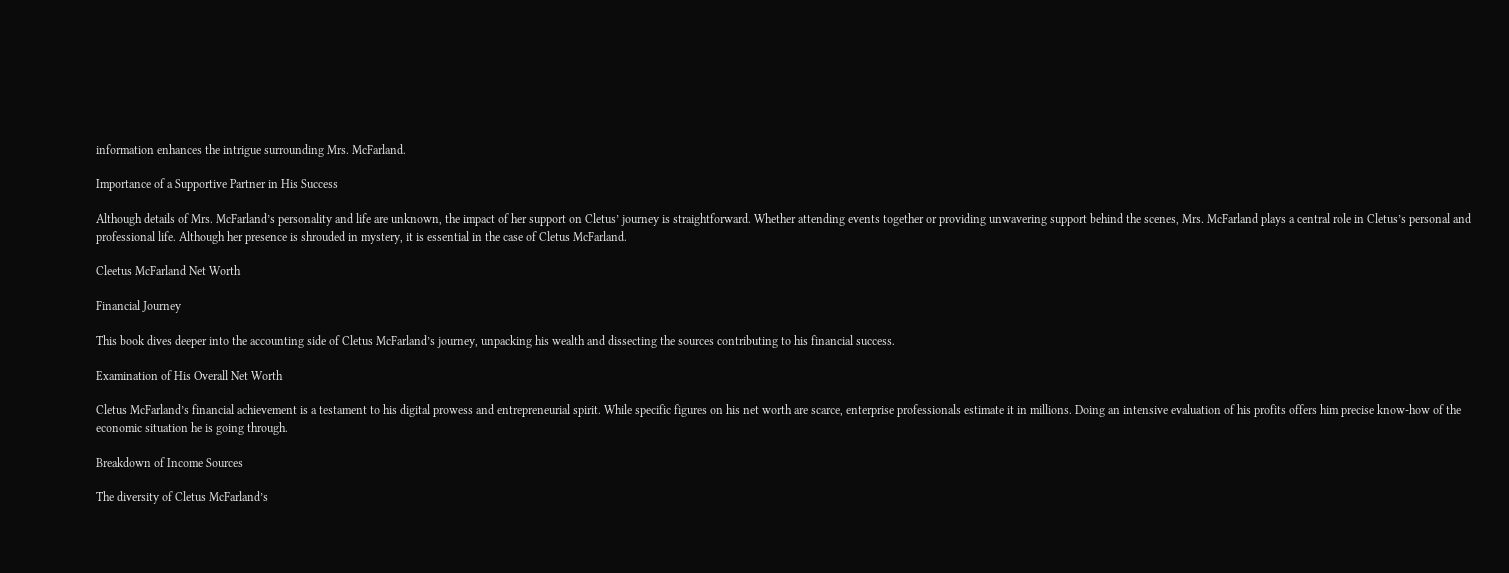information enhances the intrigue surrounding Mrs. McFarland.

Importance of a Supportive Partner in His Success

Although details of Mrs. McFarland’s personality and life are unknown, the impact of her support on Cletus’ journey is straightforward. Whether attending events together or providing unwavering support behind the scenes, Mrs. McFarland plays a central role in Cletus’s personal and professional life. Although her presence is shrouded in mystery, it is essential in the case of Cletus McFarland.

Cleetus McFarland Net Worth

Financial Journey

This book dives deeper into the accounting side of Cletus McFarland’s journey, unpacking his wealth and dissecting the sources contributing to his financial success.

Examination of His Overall Net Worth

Cletus McFarland’s financial achievement is a testament to his digital prowess and entrepreneurial spirit. While specific figures on his net worth are scarce, enterprise professionals estimate it in millions. Doing an intensive evaluation of his profits offers him precise know-how of the economic situation he is going through.

Breakdown of Income Sources

The diversity of Cletus McFarland’s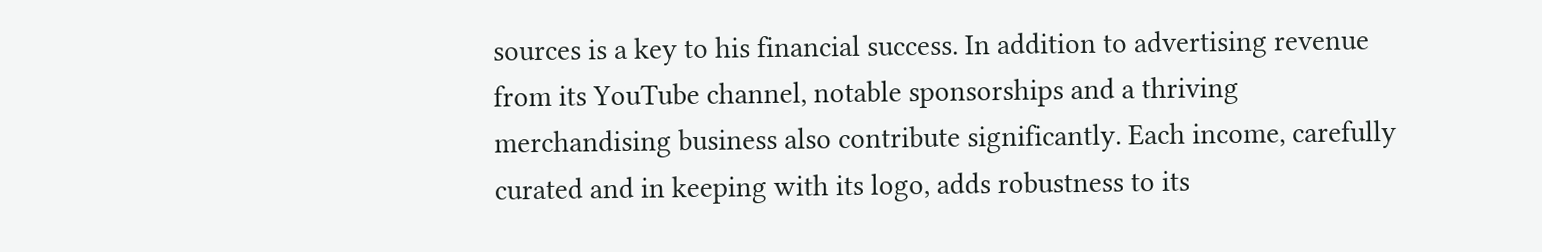sources is a key to his financial success. In addition to advertising revenue from its YouTube channel, notable sponsorships and a thriving merchandising business also contribute significantly. Each income, carefully curated and in keeping with its logo, adds robustness to its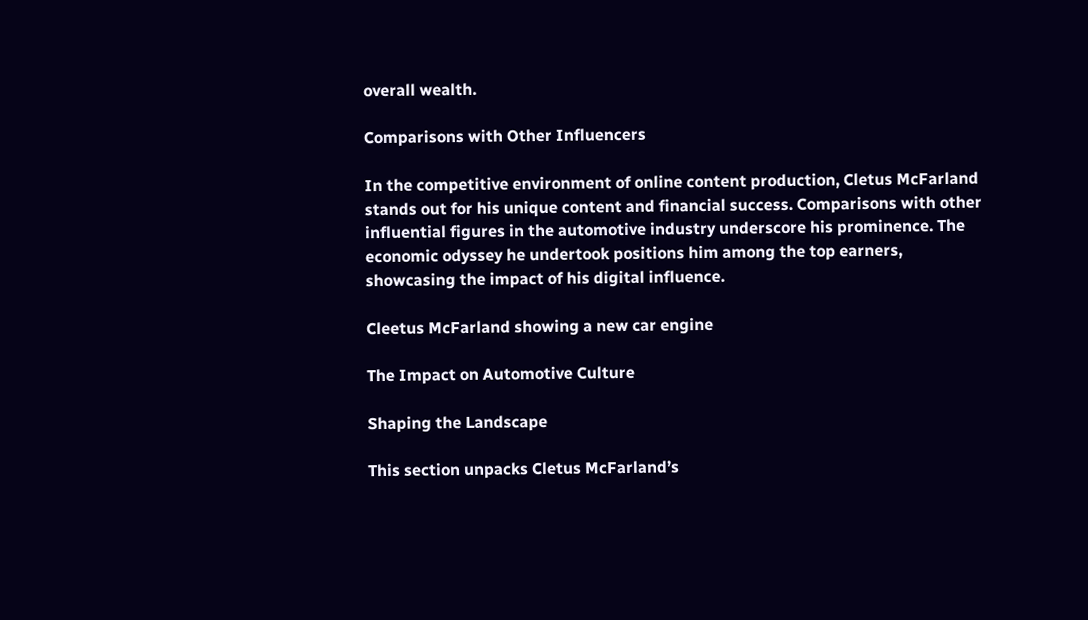overall wealth.

Comparisons with Other Influencers

In the competitive environment of online content production, Cletus McFarland stands out for his unique content and financial success. Comparisons with other influential figures in the automotive industry underscore his prominence. The economic odyssey he undertook positions him among the top earners, showcasing the impact of his digital influence.

Cleetus McFarland showing a new car engine

The Impact on Automotive Culture

Shaping the Landscape

This section unpacks Cletus McFarland’s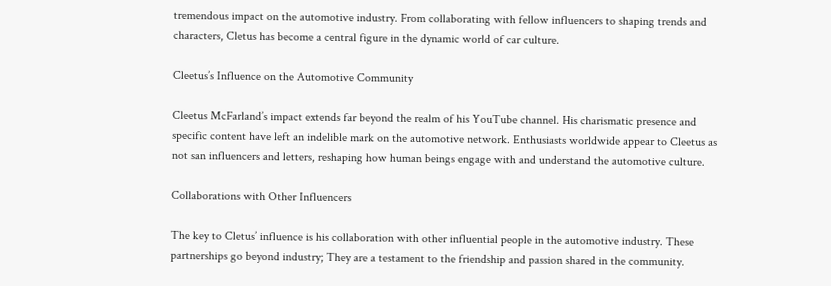tremendous impact on the automotive industry. From collaborating with fellow influencers to shaping trends and characters, Cletus has become a central figure in the dynamic world of car culture.

Cleetus’s Influence on the Automotive Community

Cleetus McFarland’s impact extends far beyond the realm of his YouTube channel. His charismatic presence and specific content have left an indelible mark on the automotive network. Enthusiasts worldwide appear to Cleetus as not san influencers and letters, reshaping how human beings engage with and understand the automotive culture.

Collaborations with Other Influencers

The key to Cletus’ influence is his collaboration with other influential people in the automotive industry. These partnerships go beyond industry; They are a testament to the friendship and passion shared in the community.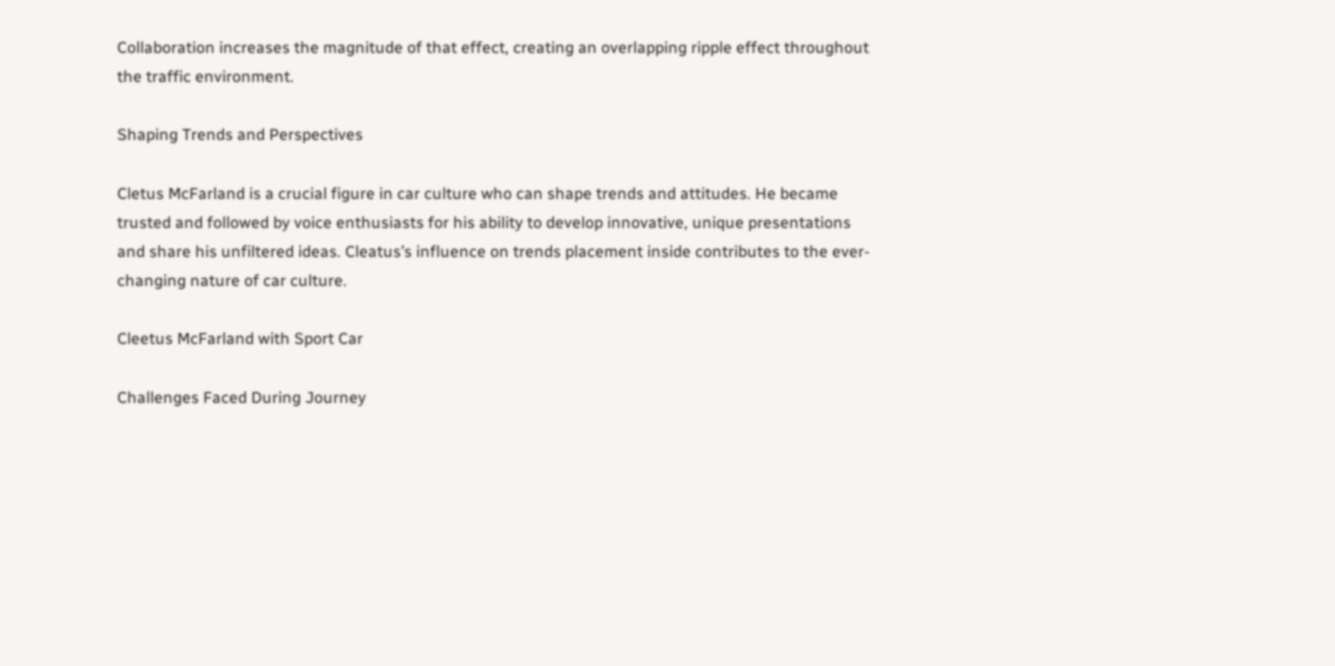Collaboration increases the magnitude of that effect, creating an overlapping ripple effect throughout the traffic environment.

Shaping Trends and Perspectives

Cletus McFarland is a crucial figure in car culture who can shape trends and attitudes. He became trusted and followed by voice enthusiasts for his ability to develop innovative, unique presentations and share his unfiltered ideas. Cleatus’s influence on trends placement inside contributes to the ever-changing nature of car culture.

Cleetus McFarland with Sport Car

Challenges Faced During Journey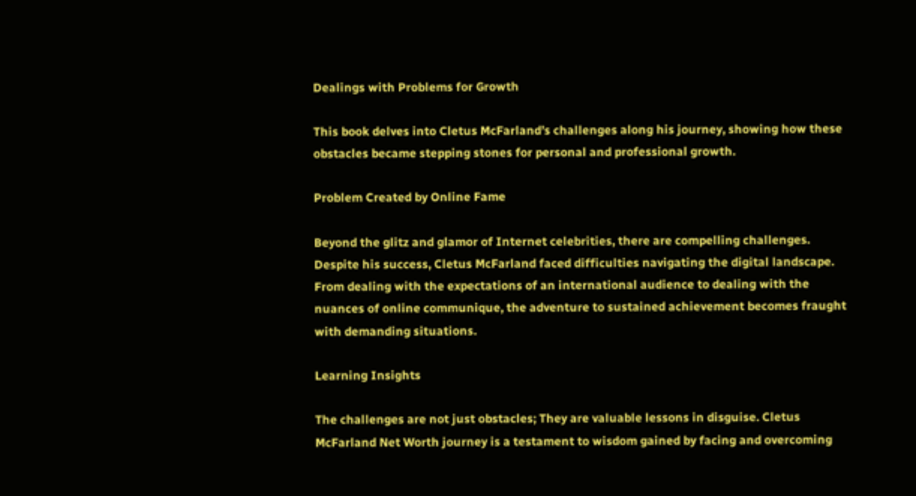Dealings with Problems for Growth

This book delves into Cletus McFarland’s challenges along his journey, showing how these obstacles became stepping stones for personal and professional growth.

Problem Created by Online Fame

Beyond the glitz and glamor of Internet celebrities, there are compelling challenges. Despite his success, Cletus McFarland faced difficulties navigating the digital landscape. From dealing with the expectations of an international audience to dealing with the nuances of online communique, the adventure to sustained achievement becomes fraught with demanding situations.

Learning Insights

The challenges are not just obstacles; They are valuable lessons in disguise. Cletus McFarland Net Worth journey is a testament to wisdom gained by facing and overcoming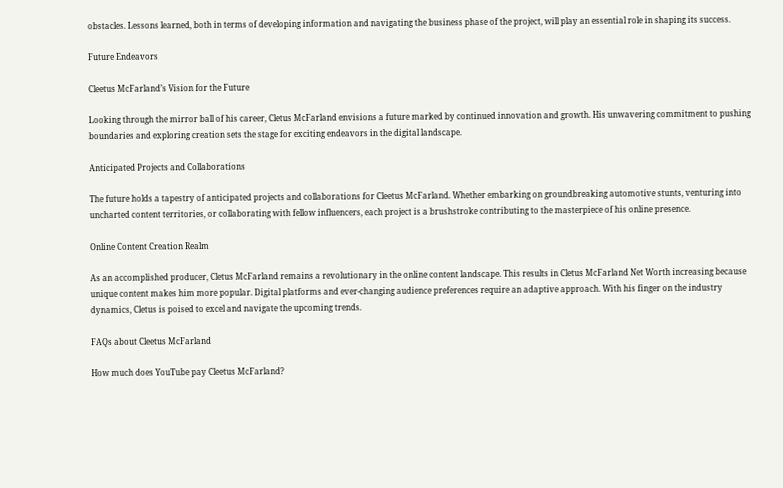obstacles. Lessons learned, both in terms of developing information and navigating the business phase of the project, will play an essential role in shaping its success.

Future Endeavors

Cleetus McFarland’s Vision for the Future

Looking through the mirror ball of his career, Cletus McFarland envisions a future marked by continued innovation and growth. His unwavering commitment to pushing boundaries and exploring creation sets the stage for exciting endeavors in the digital landscape.

Anticipated Projects and Collaborations

The future holds a tapestry of anticipated projects and collaborations for Cleetus McFarland. Whether embarking on groundbreaking automotive stunts, venturing into uncharted content territories, or collaborating with fellow influencers, each project is a brushstroke contributing to the masterpiece of his online presence.

Online Content Creation Realm

As an accomplished producer, Cletus McFarland remains a revolutionary in the online content landscape. This results in Cletus McFarland Net Worth increasing because unique content makes him more popular. Digital platforms and ever-changing audience preferences require an adaptive approach. With his finger on the industry dynamics, Cletus is poised to excel and navigate the upcoming trends.

FAQs about Cleetus McFarland

How much does YouTube pay Cleetus McFarland?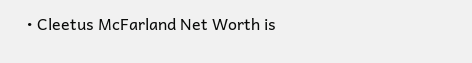• Cleetus McFarland Net Worth is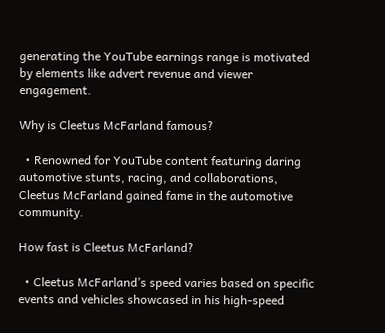generating the YouTube earnings range is motivated by elements like advert revenue and viewer engagement.

Why is Cleetus McFarland famous?

  • Renowned for YouTube content featuring daring automotive stunts, racing, and collaborations, Cleetus McFarland gained fame in the automotive community.

How fast is Cleetus McFarland?

  • Cleetus McFarland’s speed varies based on specific events and vehicles showcased in his high-speed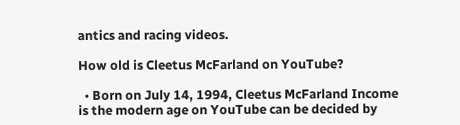antics and racing videos.

How old is Cleetus McFarland on YouTube?

  • Born on July 14, 1994, Cleetus McFarland Income is the modern age on YouTube can be decided by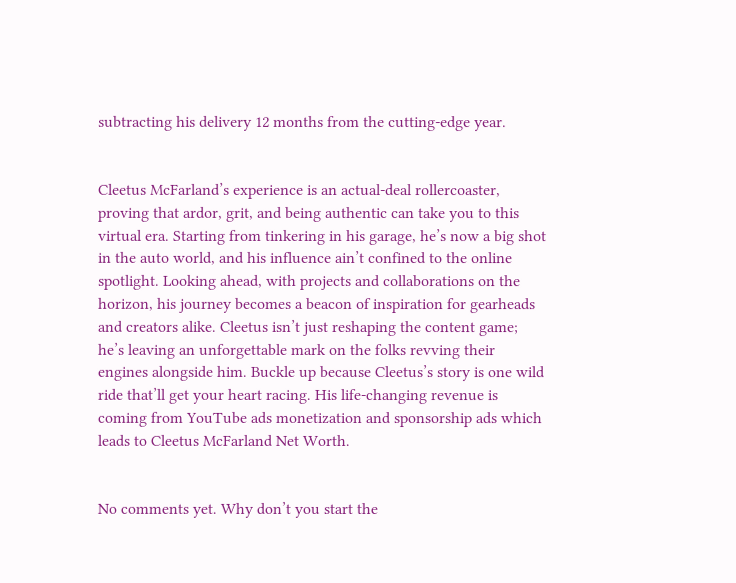subtracting his delivery 12 months from the cutting-edge year.


Cleetus McFarland’s experience is an actual-deal rollercoaster, proving that ardor, grit, and being authentic can take you to this virtual era. Starting from tinkering in his garage, he’s now a big shot in the auto world, and his influence ain’t confined to the online spotlight. Looking ahead, with projects and collaborations on the horizon, his journey becomes a beacon of inspiration for gearheads and creators alike. Cleetus isn’t just reshaping the content game; he’s leaving an unforgettable mark on the folks revving their engines alongside him. Buckle up because Cleetus’s story is one wild ride that’ll get your heart racing. His life-changing revenue is coming from YouTube ads monetization and sponsorship ads which leads to Cleetus McFarland Net Worth.


No comments yet. Why don’t you start the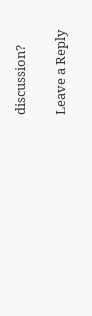discussion?

Leave a Reply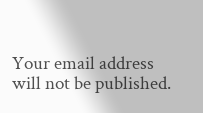Your email address will not be published.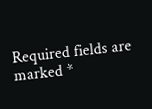Required fields are marked *